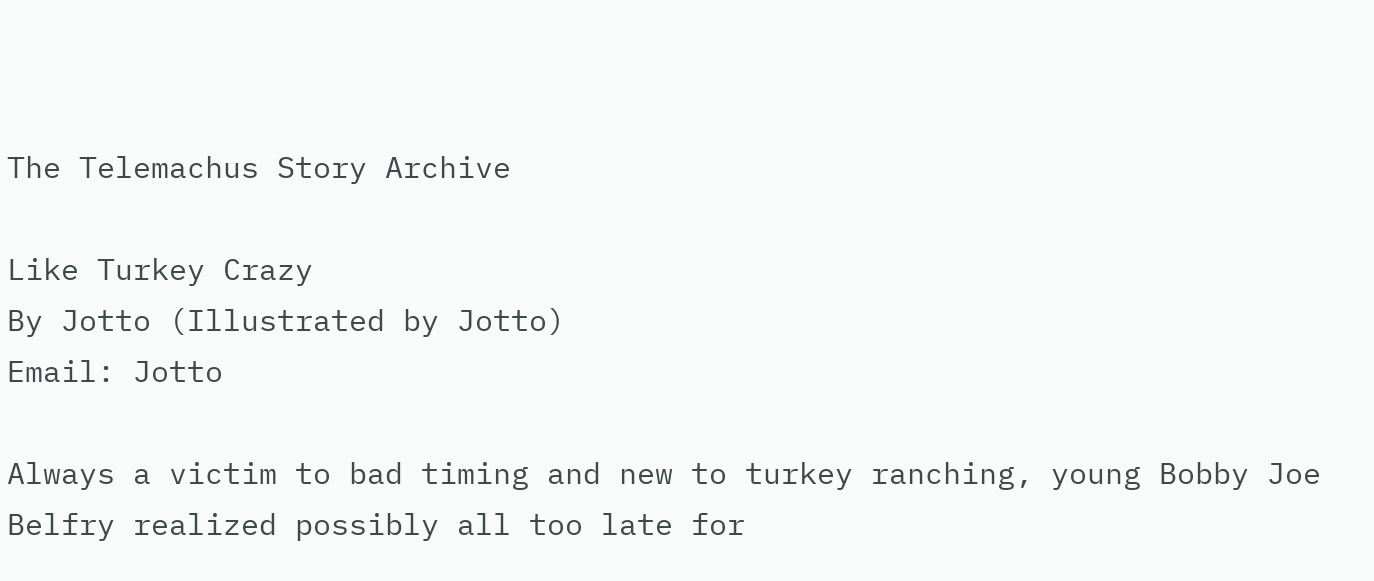The Telemachus Story Archive

Like Turkey Crazy
By Jotto (Illustrated by Jotto)
Email: Jotto

Always a victim to bad timing and new to turkey ranching, young Bobby Joe Belfry realized possibly all too late for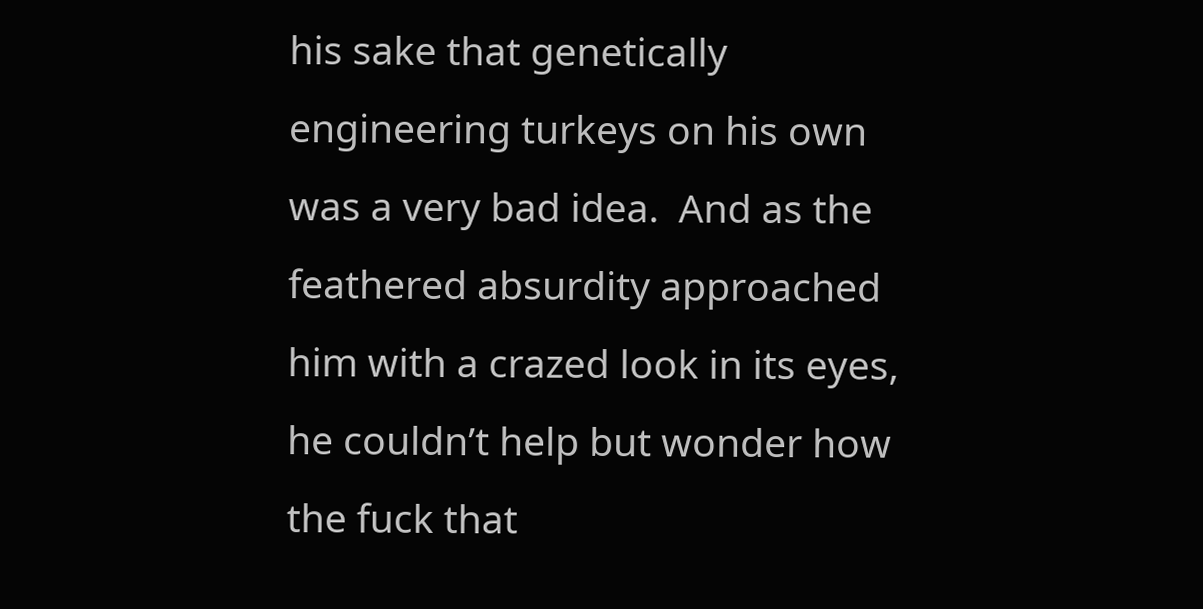his sake that genetically engineering turkeys on his own was a very bad idea.  And as the feathered absurdity approached him with a crazed look in its eyes, he couldn’t help but wonder how the fuck that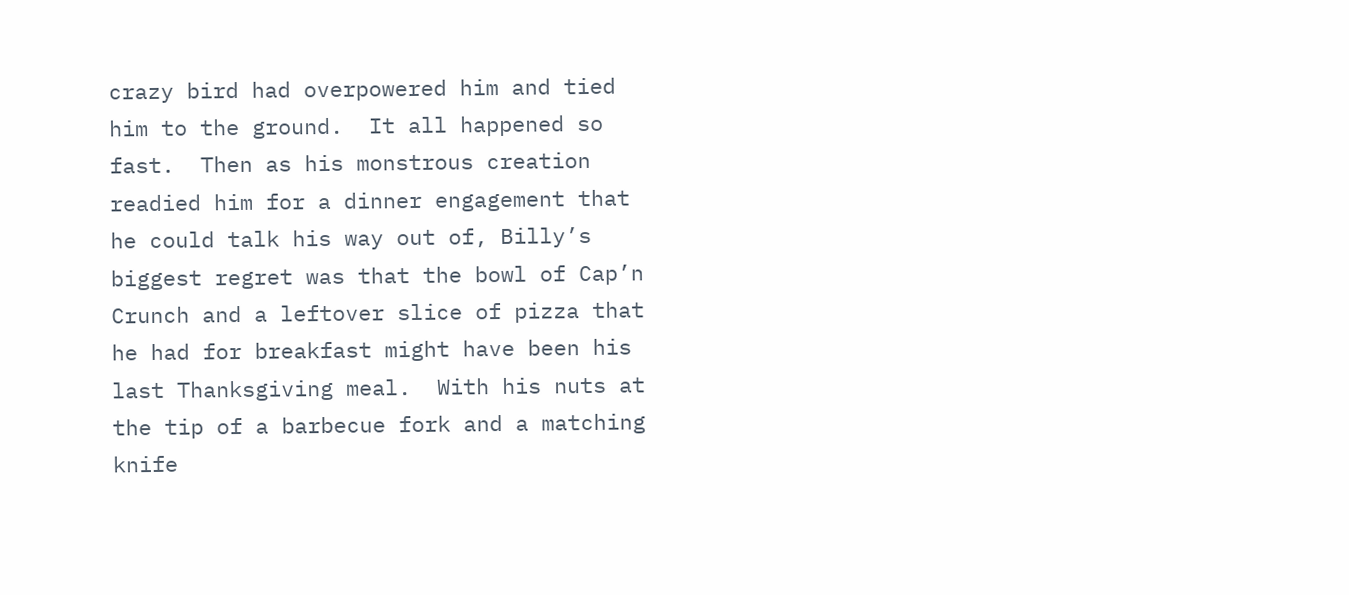crazy bird had overpowered him and tied him to the ground.  It all happened so fast.  Then as his monstrous creation readied him for a dinner engagement that he could talk his way out of, Billy’s biggest regret was that the bowl of Cap’n Crunch and a leftover slice of pizza that he had for breakfast might have been his last Thanksgiving meal.  With his nuts at the tip of a barbecue fork and a matching knife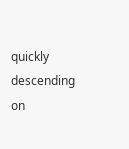quickly descending on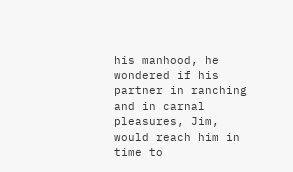his manhood, he wondered if his partner in ranching and in carnal pleasures, Jim, would reach him in time to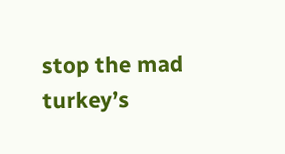stop the mad turkey’s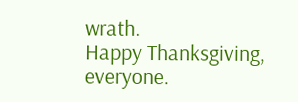wrath.
Happy Thanksgiving, everyone.